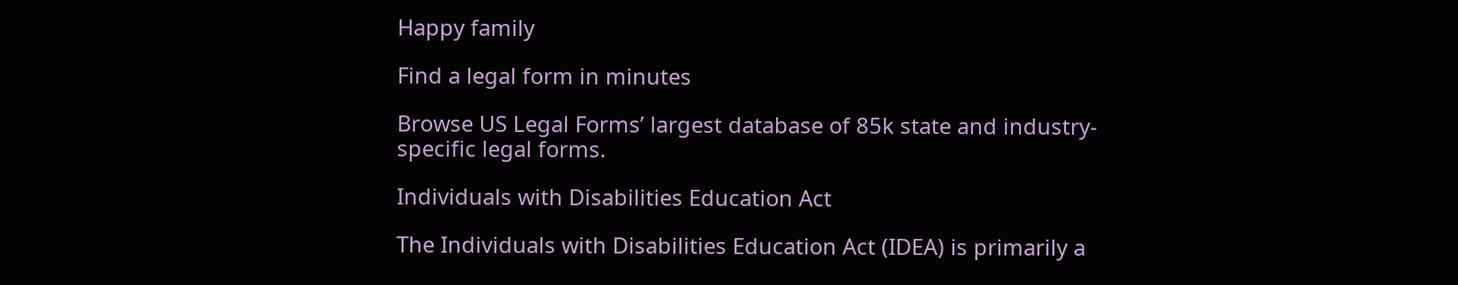Happy family

Find a legal form in minutes

Browse US Legal Forms’ largest database of 85k state and industry-specific legal forms.

Individuals with Disabilities Education Act

The Individuals with Disabilities Education Act (IDEA) is primarily a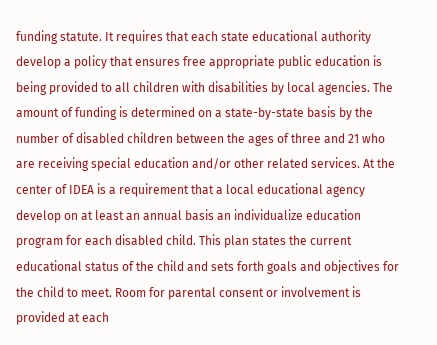funding statute. It requires that each state educational authority develop a policy that ensures free appropriate public education is being provided to all children with disabilities by local agencies. The amount of funding is determined on a state-by-state basis by the number of disabled children between the ages of three and 21 who are receiving special education and/or other related services. At the center of IDEA is a requirement that a local educational agency develop on at least an annual basis an individualize education program for each disabled child. This plan states the current educational status of the child and sets forth goals and objectives for the child to meet. Room for parental consent or involvement is provided at each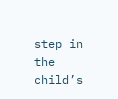step in the child’s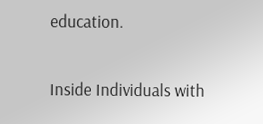education.

Inside Individuals with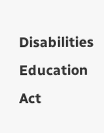Disabilities Education Act